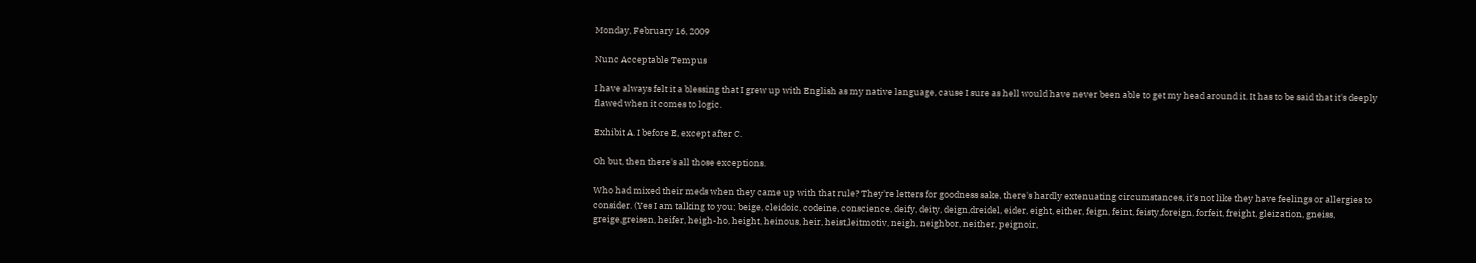Monday, February 16, 2009

Nunc Acceptable Tempus

I have always felt it a blessing that I grew up with English as my native language, cause I sure as hell would have never been able to get my head around it. It has to be said that it's deeply flawed when it comes to logic.

Exhibit A. I before E, except after C.

Oh but, then there's all those exceptions.

Who had mixed their meds when they came up with that rule? They're letters for goodness sake, there's hardly extenuating circumstances, it's not like they have feelings or allergies to consider. (Yes I am talking to you; beige, cleidoic, codeine, conscience, deify, deity, deign,dreidel, eider, eight, either, feign, feint, feisty,foreign, forfeit, freight, gleization, gneiss, greige,greisen, heifer, heigh-ho, height, heinous, heir, heist,leitmotiv, neigh, neighbor, neither, peignoir,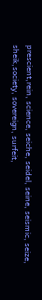prescient,rein, science, seiche, seidel, seine, seismic, seize, sheik,society, sovereign, surfeit,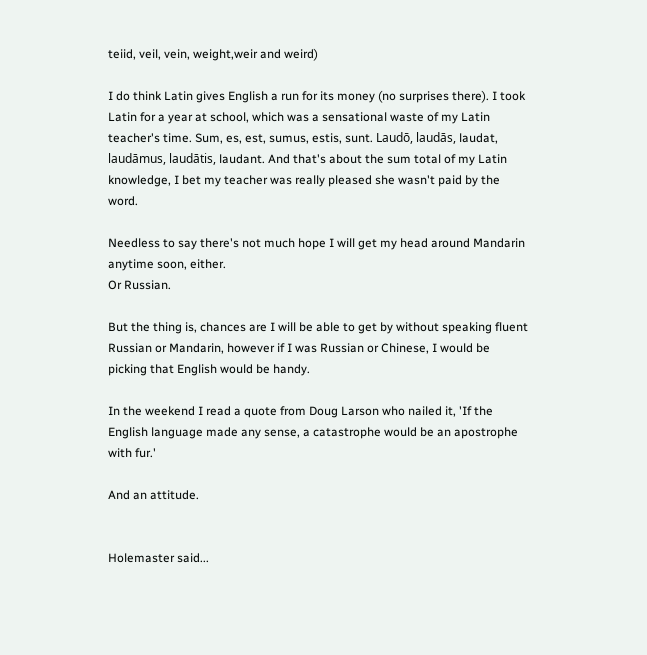teiid, veil, vein, weight,weir and weird)

I do think Latin gives English a run for its money (no surprises there). I took Latin for a year at school, which was a sensational waste of my Latin teacher's time. Sum, es, est, sumus, estis, sunt. Laudō, laudās, laudat, laudāmus, laudātis, laudant. And that's about the sum total of my Latin knowledge, I bet my teacher was really pleased she wasn't paid by the word.

Needless to say there's not much hope I will get my head around Mandarin anytime soon, either.
Or Russian.

But the thing is, chances are I will be able to get by without speaking fluent Russian or Mandarin, however if I was Russian or Chinese, I would be picking that English would be handy.

In the weekend I read a quote from Doug Larson who nailed it, 'If the English language made any sense, a catastrophe would be an apostrophe with fur.'

And an attitude.


Holemaster said...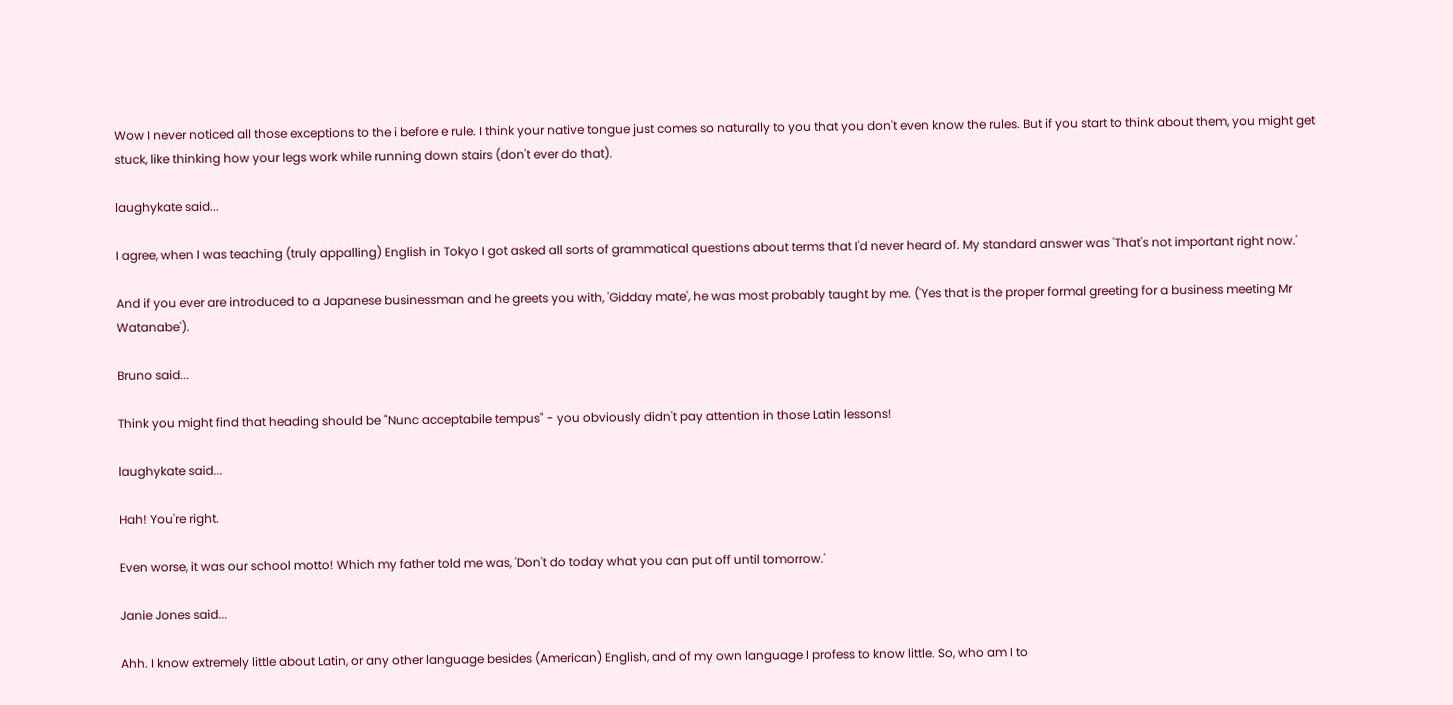Wow I never noticed all those exceptions to the i before e rule. I think your native tongue just comes so naturally to you that you don't even know the rules. But if you start to think about them, you might get stuck, like thinking how your legs work while running down stairs (don't ever do that).

laughykate said...

I agree, when I was teaching (truly appalling) English in Tokyo I got asked all sorts of grammatical questions about terms that I'd never heard of. My standard answer was 'That's not important right now.'

And if you ever are introduced to a Japanese businessman and he greets you with, 'Gidday mate', he was most probably taught by me. ('Yes that is the proper formal greeting for a business meeting Mr Watanabe').

Bruno said...

Think you might find that heading should be "Nunc acceptabile tempus" - you obviously didn't pay attention in those Latin lessons!

laughykate said...

Hah! You're right.

Even worse, it was our school motto! Which my father told me was, 'Don't do today what you can put off until tomorrow.'

Janie Jones said...

Ahh. I know extremely little about Latin, or any other language besides (American) English, and of my own language I profess to know little. So, who am I to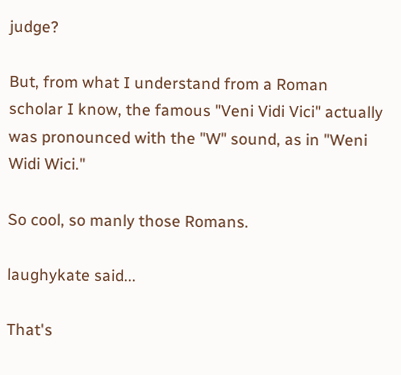judge?

But, from what I understand from a Roman scholar I know, the famous "Veni Vidi Vici" actually was pronounced with the "W" sound, as in "Weni Widi Wici."

So cool, so manly those Romans.

laughykate said...

That's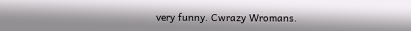very funny. Cwrazy Wromans.